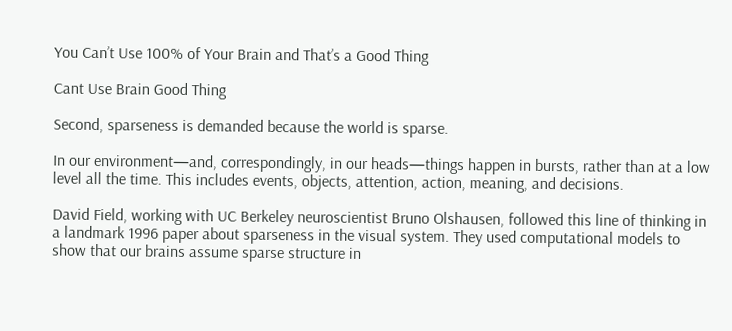You Can’t Use 100% of Your Brain and That’s a Good Thing

Cant Use Brain Good Thing

Second, sparseness is demanded because the world is sparse.

In our environment—and, correspondingly, in our heads—things happen in bursts, rather than at a low level all the time. This includes events, objects, attention, action, meaning, and decisions.

David Field, working with UC Berkeley neuroscientist Bruno Olshausen, followed this line of thinking in a landmark 1996 paper about sparseness in the visual system. They used computational models to show that our brains assume sparse structure in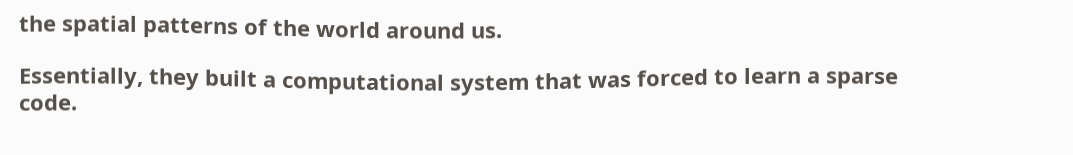the spatial patterns of the world around us.

Essentially, they built a computational system that was forced to learn a sparse code.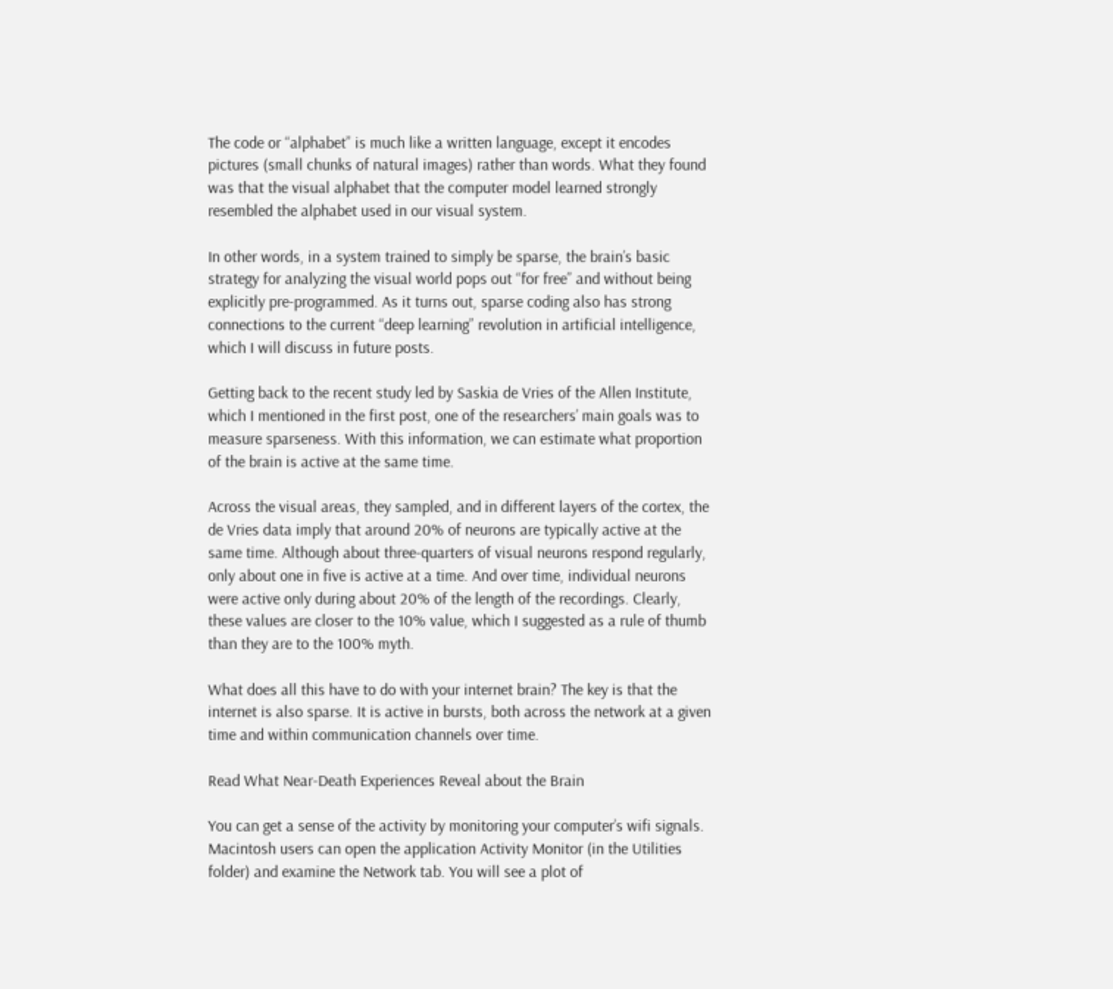The code or “alphabet” is much like a written language, except it encodes pictures (small chunks of natural images) rather than words. What they found was that the visual alphabet that the computer model learned strongly resembled the alphabet used in our visual system.

In other words, in a system trained to simply be sparse, the brain’s basic strategy for analyzing the visual world pops out “for free” and without being explicitly pre-programmed. As it turns out, sparse coding also has strong connections to the current “deep learning” revolution in artificial intelligence, which I will discuss in future posts.

Getting back to the recent study led by Saskia de Vries of the Allen Institute, which I mentioned in the first post, one of the researchers’ main goals was to measure sparseness. With this information, we can estimate what proportion of the brain is active at the same time.

Across the visual areas, they sampled, and in different layers of the cortex, the de Vries data imply that around 20% of neurons are typically active at the same time. Although about three-quarters of visual neurons respond regularly, only about one in five is active at a time. And over time, individual neurons were active only during about 20% of the length of the recordings. Clearly, these values are closer to the 10% value, which I suggested as a rule of thumb than they are to the 100% myth.

What does all this have to do with your internet brain? The key is that the internet is also sparse. It is active in bursts, both across the network at a given time and within communication channels over time.

Read What Near-Death Experiences Reveal about the Brain

You can get a sense of the activity by monitoring your computer’s wifi signals. Macintosh users can open the application Activity Monitor (in the Utilities folder) and examine the Network tab. You will see a plot of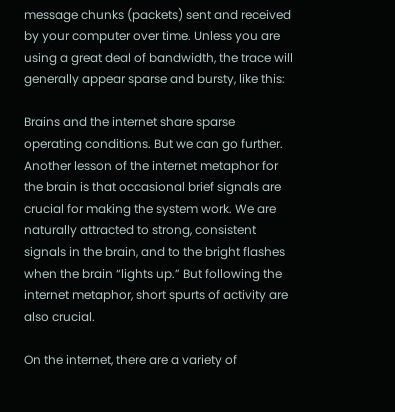message chunks (packets) sent and received by your computer over time. Unless you are using a great deal of bandwidth, the trace will generally appear sparse and bursty, like this:

Brains and the internet share sparse operating conditions. But we can go further. Another lesson of the internet metaphor for the brain is that occasional brief signals are crucial for making the system work. We are naturally attracted to strong, consistent signals in the brain, and to the bright flashes when the brain “lights up.” But following the internet metaphor, short spurts of activity are also crucial.

On the internet, there are a variety of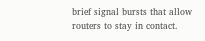brief signal bursts that allow routers to stay in contact.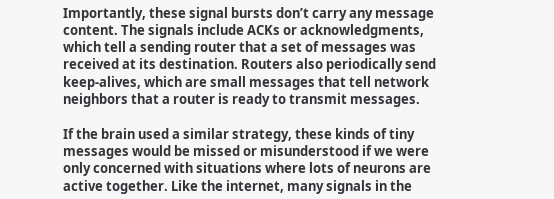Importantly, these signal bursts don’t carry any message content. The signals include ACKs or acknowledgments, which tell a sending router that a set of messages was received at its destination. Routers also periodically send keep-alives, which are small messages that tell network neighbors that a router is ready to transmit messages.

If the brain used a similar strategy, these kinds of tiny messages would be missed or misunderstood if we were only concerned with situations where lots of neurons are active together. Like the internet, many signals in the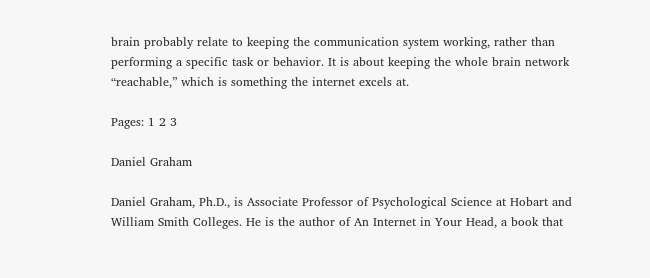brain probably relate to keeping the communication system working, rather than performing a specific task or behavior. It is about keeping the whole brain network “reachable,” which is something the internet excels at.

Pages: 1 2 3

Daniel Graham

Daniel Graham, Ph.D., is Associate Professor of Psychological Science at Hobart and William Smith Colleges. He is the author of An Internet in Your Head, a book that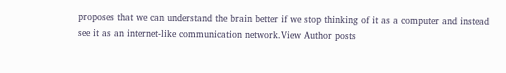proposes that we can understand the brain better if we stop thinking of it as a computer and instead see it as an internet-like communication network.View Author posts